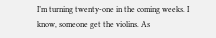I’m turning twenty-one in the coming weeks. I know, someone get the violins. As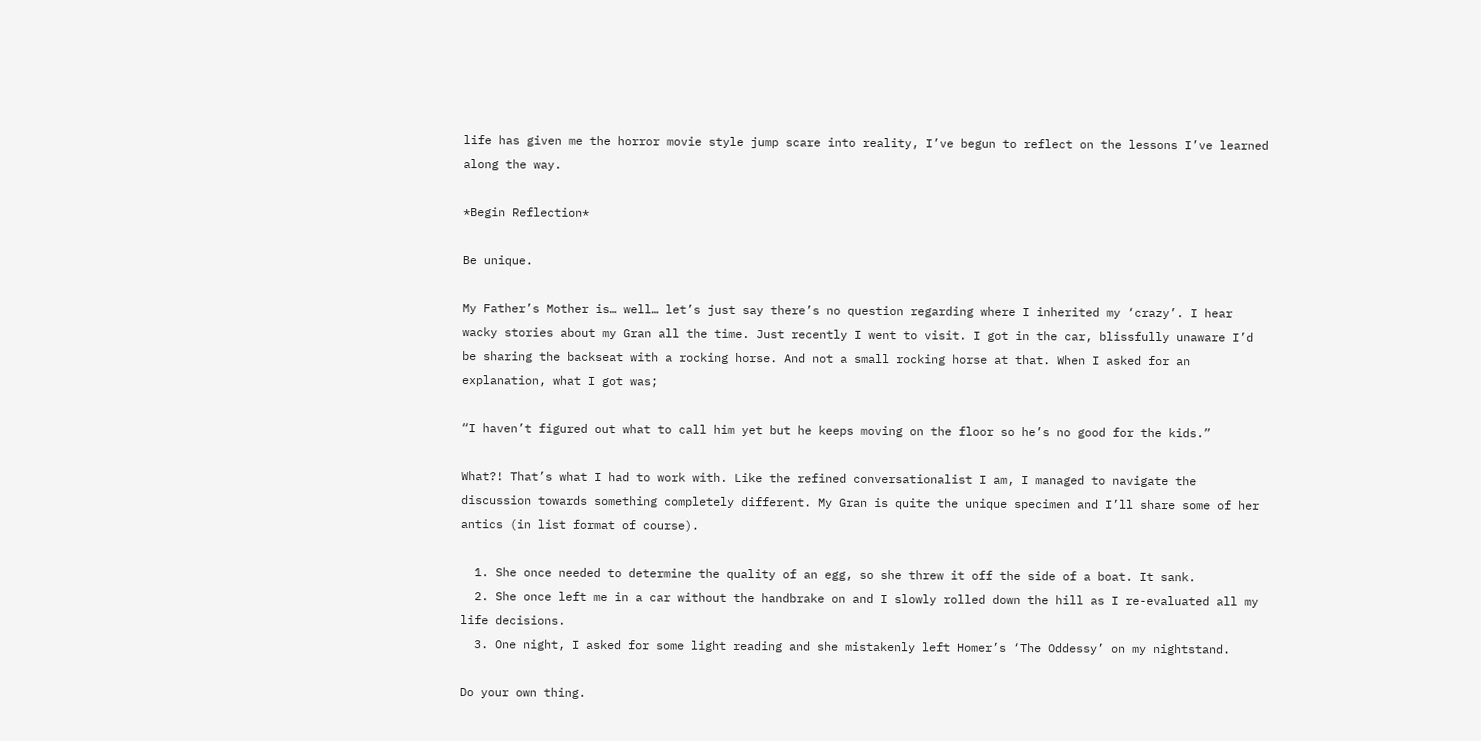life has given me the horror movie style jump scare into reality, I’ve begun to reflect on the lessons I’ve learned along the way.

*Begin Reflection*

Be unique.

My Father’s Mother is… well… let’s just say there’s no question regarding where I inherited my ‘crazy’. I hear wacky stories about my Gran all the time. Just recently I went to visit. I got in the car, blissfully unaware I’d be sharing the backseat with a rocking horse. And not a small rocking horse at that. When I asked for an explanation, what I got was;

“I haven’t figured out what to call him yet but he keeps moving on the floor so he’s no good for the kids.”

What?! That’s what I had to work with. Like the refined conversationalist I am, I managed to navigate the discussion towards something completely different. My Gran is quite the unique specimen and I’ll share some of her antics (in list format of course).

  1. She once needed to determine the quality of an egg, so she threw it off the side of a boat. It sank.
  2. She once left me in a car without the handbrake on and I slowly rolled down the hill as I re-evaluated all my life decisions.
  3. One night, I asked for some light reading and she mistakenly left Homer’s ‘The Oddessy’ on my nightstand.

Do your own thing.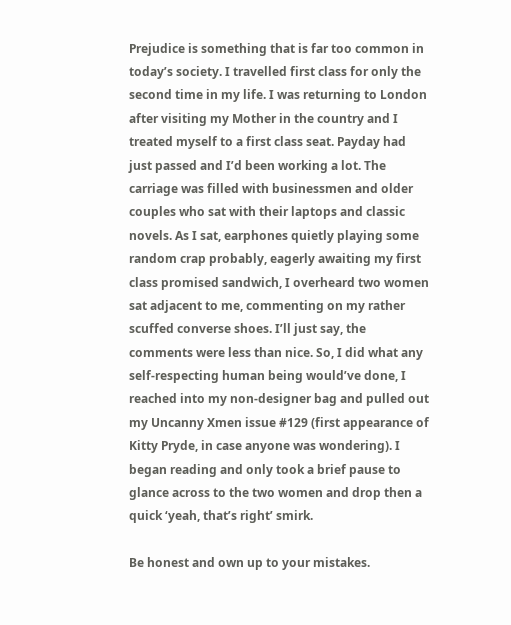Prejudice is something that is far too common in today’s society. I travelled first class for only the second time in my life. I was returning to London after visiting my Mother in the country and I treated myself to a first class seat. Payday had just passed and I’d been working a lot. The carriage was filled with businessmen and older couples who sat with their laptops and classic novels. As I sat, earphones quietly playing some random crap probably, eagerly awaiting my first class promised sandwich, I overheard two women sat adjacent to me, commenting on my rather scuffed converse shoes. I’ll just say, the comments were less than nice. So, I did what any self-respecting human being would’ve done, I reached into my non-designer bag and pulled out my Uncanny Xmen issue #129 (first appearance of Kitty Pryde, in case anyone was wondering). I began reading and only took a brief pause to glance across to the two women and drop then a quick ‘yeah, that’s right’ smirk.

Be honest and own up to your mistakes.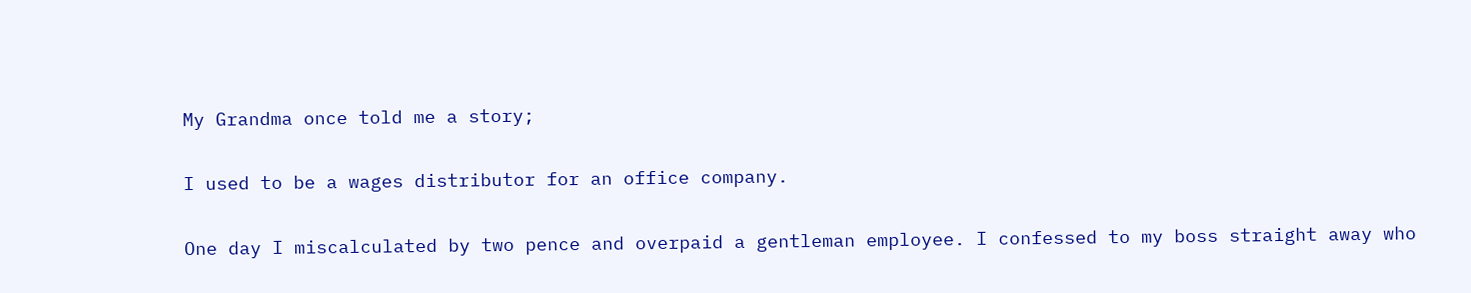My Grandma once told me a story;

I used to be a wages distributor for an office company.

One day I miscalculated by two pence and overpaid a gentleman employee. I confessed to my boss straight away who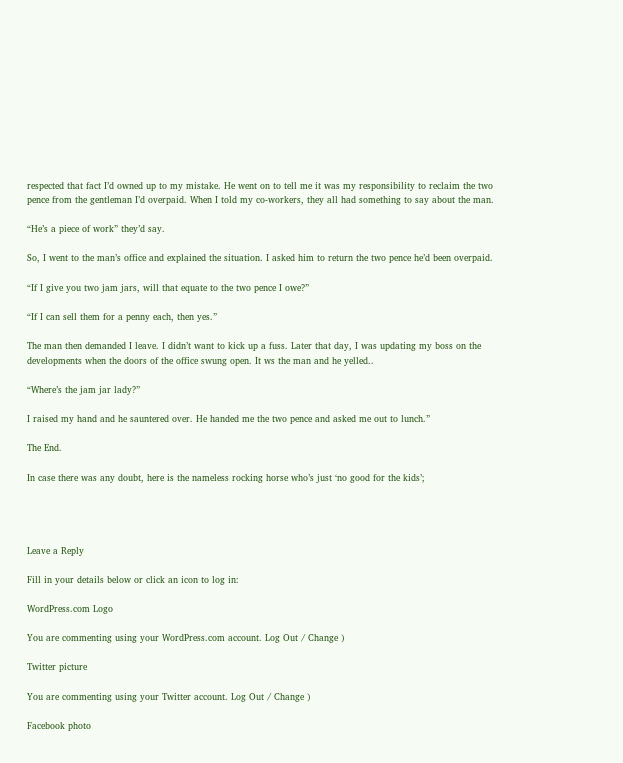respected that fact I’d owned up to my mistake. He went on to tell me it was my responsibility to reclaim the two pence from the gentleman I’d overpaid. When I told my co-workers, they all had something to say about the man.

“He’s a piece of work” they’d say.

So, I went to the man’s office and explained the situation. I asked him to return the two pence he’d been overpaid.

“If I give you two jam jars, will that equate to the two pence I owe?”

“If I can sell them for a penny each, then yes.”

The man then demanded I leave. I didn’t want to kick up a fuss. Later that day, I was updating my boss on the developments when the doors of the office swung open. It ws the man and he yelled..

“Where’s the jam jar lady?”

I raised my hand and he sauntered over. He handed me the two pence and asked me out to lunch.”

The End.

In case there was any doubt, here is the nameless rocking horse who’s just ‘no good for the kids’;




Leave a Reply

Fill in your details below or click an icon to log in:

WordPress.com Logo

You are commenting using your WordPress.com account. Log Out / Change )

Twitter picture

You are commenting using your Twitter account. Log Out / Change )

Facebook photo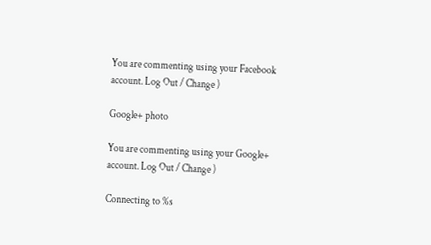You are commenting using your Facebook account. Log Out / Change )

Google+ photo

You are commenting using your Google+ account. Log Out / Change )

Connecting to %s